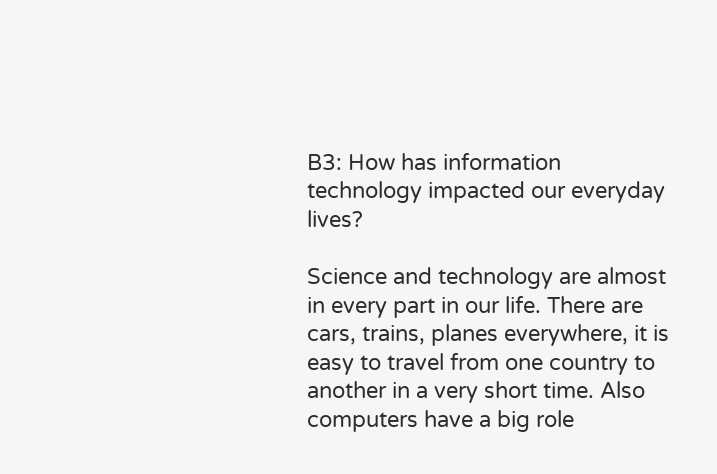B3: How has information technology impacted our everyday lives?

Science and technology are almost in every part in our life. There are cars, trains, planes everywhere, it is easy to travel from one country to another in a very short time. Also computers have a big role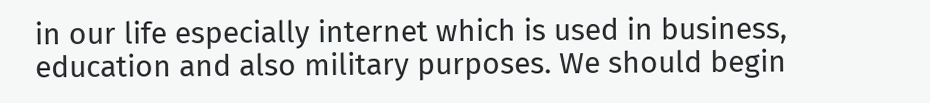in our life especially internet which is used in business, education and also military purposes. We should begin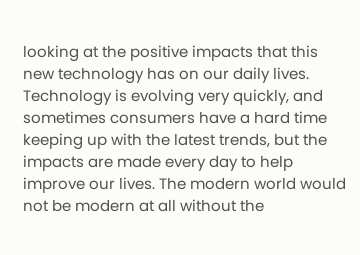looking at the positive impacts that this new technology has on our daily lives. Technology is evolving very quickly, and sometimes consumers have a hard time keeping up with the latest trends, but the impacts are made every day to help improve our lives. The modern world would not be modern at all without the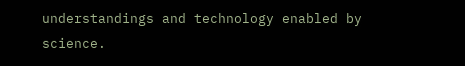understandings and technology enabled by science.